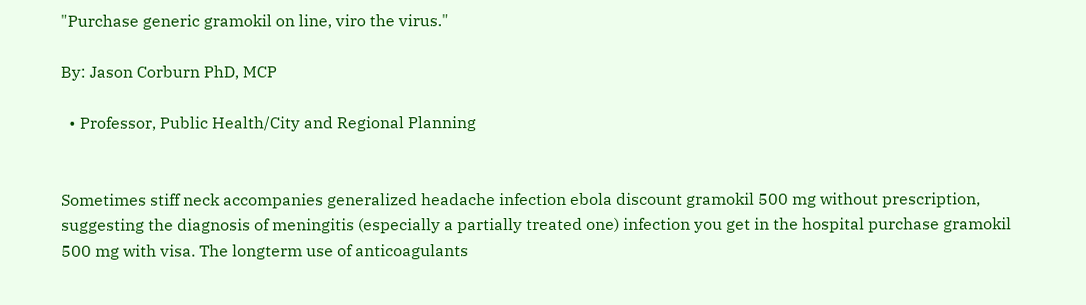"Purchase generic gramokil on line, viro the virus."

By: Jason Corburn PhD, MCP

  • Professor, Public Health/City and Regional Planning


Sometimes stiff neck accompanies generalized headache infection ebola discount gramokil 500 mg without prescription, suggesting the diagnosis of meningitis (especially a partially treated one) infection you get in the hospital purchase gramokil 500 mg with visa. The longterm use of anticoagulants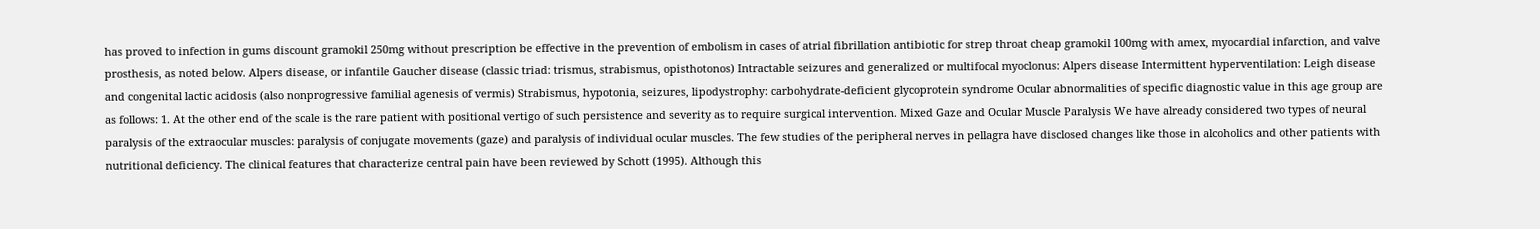has proved to infection in gums discount gramokil 250mg without prescription be effective in the prevention of embolism in cases of atrial fibrillation antibiotic for strep throat cheap gramokil 100mg with amex, myocardial infarction, and valve prosthesis, as noted below. Alpers disease, or infantile Gaucher disease (classic triad: trismus, strabismus, opisthotonos) Intractable seizures and generalized or multifocal myoclonus: Alpers disease Intermittent hyperventilation: Leigh disease and congenital lactic acidosis (also nonprogressive familial agenesis of vermis) Strabismus, hypotonia, seizures, lipodystrophy: carbohydrate-deficient glycoprotein syndrome Ocular abnormalities of specific diagnostic value in this age group are as follows: 1. At the other end of the scale is the rare patient with positional vertigo of such persistence and severity as to require surgical intervention. Mixed Gaze and Ocular Muscle Paralysis We have already considered two types of neural paralysis of the extraocular muscles: paralysis of conjugate movements (gaze) and paralysis of individual ocular muscles. The few studies of the peripheral nerves in pellagra have disclosed changes like those in alcoholics and other patients with nutritional deficiency. The clinical features that characterize central pain have been reviewed by Schott (1995). Although this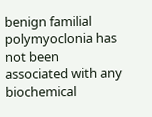benign familial polymyoclonia has not been associated with any biochemical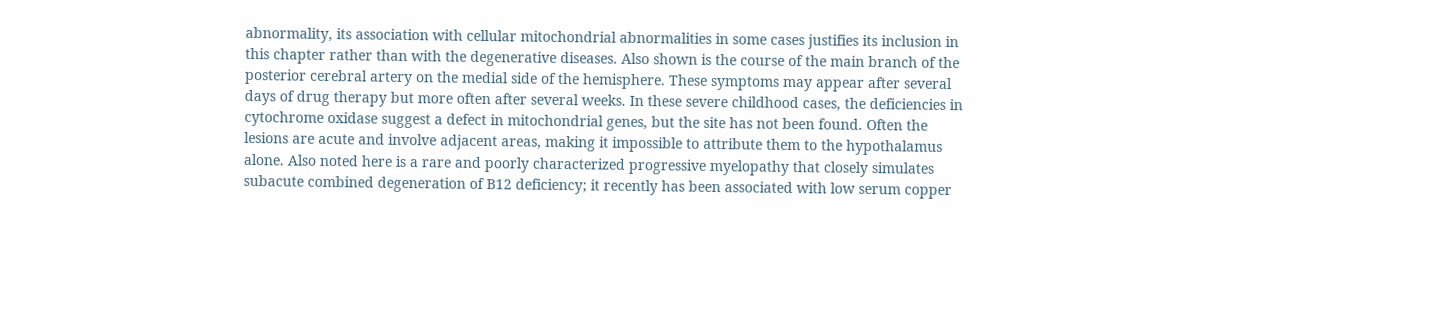abnormality, its association with cellular mitochondrial abnormalities in some cases justifies its inclusion in this chapter rather than with the degenerative diseases. Also shown is the course of the main branch of the posterior cerebral artery on the medial side of the hemisphere. These symptoms may appear after several days of drug therapy but more often after several weeks. In these severe childhood cases, the deficiencies in cytochrome oxidase suggest a defect in mitochondrial genes, but the site has not been found. Often the lesions are acute and involve adjacent areas, making it impossible to attribute them to the hypothalamus alone. Also noted here is a rare and poorly characterized progressive myelopathy that closely simulates subacute combined degeneration of B12 deficiency; it recently has been associated with low serum copper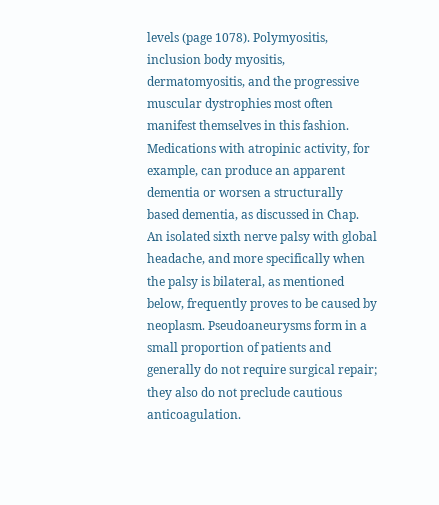levels (page 1078). Polymyositis, inclusion body myositis, dermatomyositis, and the progressive muscular dystrophies most often manifest themselves in this fashion. Medications with atropinic activity, for example, can produce an apparent dementia or worsen a structurally based dementia, as discussed in Chap. An isolated sixth nerve palsy with global headache, and more specifically when the palsy is bilateral, as mentioned below, frequently proves to be caused by neoplasm. Pseudoaneurysms form in a small proportion of patients and generally do not require surgical repair; they also do not preclude cautious anticoagulation.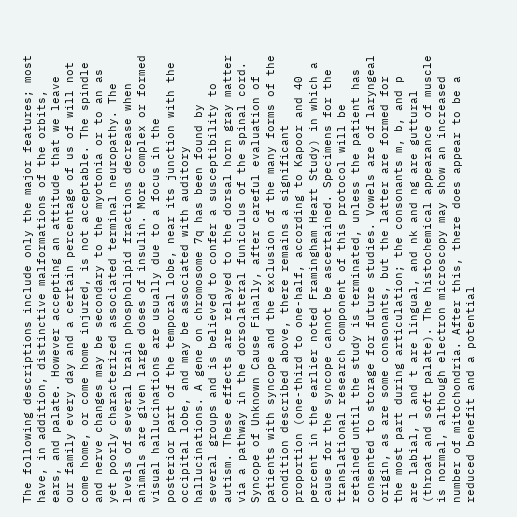The following descriptions include only the major features; most have, in addition, distinctive malformations of the orbits, ears, and palate. However accepting an attitude that we leave our family every day and a certain percentage of us of will not come home, or come home injured, is not acceptable. The spindle and nerve changes may be secondary to the myotonia or to an as yet poorly characterized associated terminal neuropathy. The levels of several brain phospholipid fractions decrease when animals are given large doses of insulin. More complex or formed visual hallucinations are usually due to a focus in the posterior part of the temporal lobe, near its junction with the occipital lobe, and may be associated with auditory hallucinations. A gene on chromosome 7q has been found by several groups and is believed to confer a susceptibility to autism. These effects are relayed to the dorsal horn gray matter via a pathway in the dorsolateral funiculus of the spinal cord. Syncope of Unknown Cause Finally, after careful evaluation of patients with syncope and the exclusion of the many forms of the condition described above, there remains a significant proportion (one-third to one-half, according to Kapoor and 40 percent in the earlier noted Framingham Heart Study) in which a cause for the syncope cannot be ascertained. Specimens for the translational research component of this protocol will be retained until the study is terminated, unless the patient has consented to storage for future studies. Vowels are of laryngeal origin, as are some consonants, but the latter are formed for the most part during articulation; the consonants m, b, and p are labial, l and t are lingual, and nk and ng are guttural (throat and soft palate). The histochemical appearance of muscle is normal, although electron microscopy may show an increased number of mitochondria. After this, there does appear to be a reduced benefit and a potential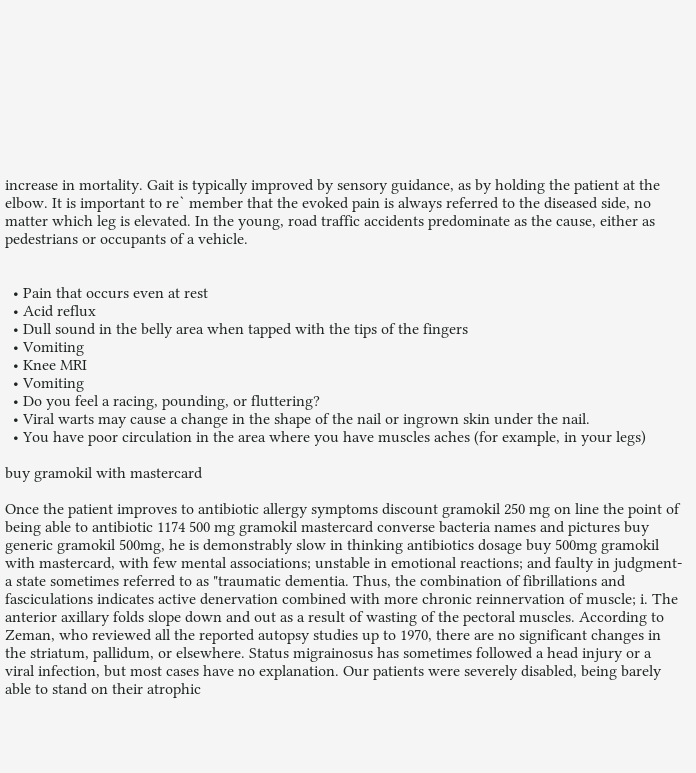increase in mortality. Gait is typically improved by sensory guidance, as by holding the patient at the elbow. It is important to re` member that the evoked pain is always referred to the diseased side, no matter which leg is elevated. In the young, road traffic accidents predominate as the cause, either as pedestrians or occupants of a vehicle.


  • Pain that occurs even at rest
  • Acid reflux
  • Dull sound in the belly area when tapped with the tips of the fingers
  • Vomiting
  • Knee MRI
  • Vomiting
  • Do you feel a racing, pounding, or fluttering?
  • Viral warts may cause a change in the shape of the nail or ingrown skin under the nail.
  • You have poor circulation in the area where you have muscles aches (for example, in your legs)

buy gramokil with mastercard

Once the patient improves to antibiotic allergy symptoms discount gramokil 250 mg on line the point of being able to antibiotic 1174 500 mg gramokil mastercard converse bacteria names and pictures buy generic gramokil 500mg, he is demonstrably slow in thinking antibiotics dosage buy 500mg gramokil with mastercard, with few mental associations; unstable in emotional reactions; and faulty in judgment- a state sometimes referred to as "traumatic dementia. Thus, the combination of fibrillations and fasciculations indicates active denervation combined with more chronic reinnervation of muscle; i. The anterior axillary folds slope down and out as a result of wasting of the pectoral muscles. According to Zeman, who reviewed all the reported autopsy studies up to 1970, there are no significant changes in the striatum, pallidum, or elsewhere. Status migrainosus has sometimes followed a head injury or a viral infection, but most cases have no explanation. Our patients were severely disabled, being barely able to stand on their atrophic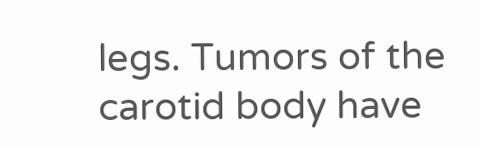legs. Tumors of the carotid body have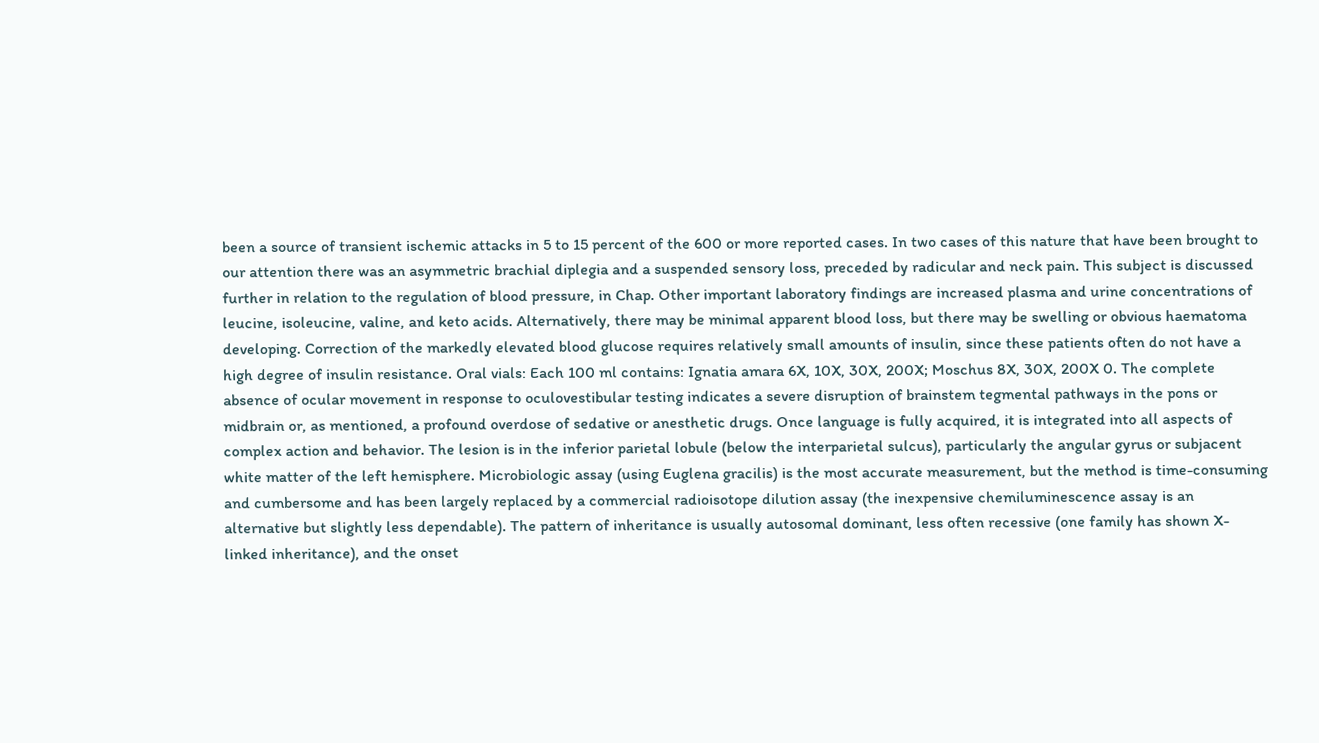been a source of transient ischemic attacks in 5 to 15 percent of the 600 or more reported cases. In two cases of this nature that have been brought to our attention there was an asymmetric brachial diplegia and a suspended sensory loss, preceded by radicular and neck pain. This subject is discussed further in relation to the regulation of blood pressure, in Chap. Other important laboratory findings are increased plasma and urine concentrations of leucine, isoleucine, valine, and keto acids. Alternatively, there may be minimal apparent blood loss, but there may be swelling or obvious haematoma developing. Correction of the markedly elevated blood glucose requires relatively small amounts of insulin, since these patients often do not have a high degree of insulin resistance. Oral vials: Each 100 ml contains: Ignatia amara 6X, 10X, 30X, 200X; Moschus 8X, 30X, 200X 0. The complete absence of ocular movement in response to oculovestibular testing indicates a severe disruption of brainstem tegmental pathways in the pons or midbrain or, as mentioned, a profound overdose of sedative or anesthetic drugs. Once language is fully acquired, it is integrated into all aspects of complex action and behavior. The lesion is in the inferior parietal lobule (below the interparietal sulcus), particularly the angular gyrus or subjacent white matter of the left hemisphere. Microbiologic assay (using Euglena gracilis) is the most accurate measurement, but the method is time-consuming and cumbersome and has been largely replaced by a commercial radioisotope dilution assay (the inexpensive chemiluminescence assay is an alternative but slightly less dependable). The pattern of inheritance is usually autosomal dominant, less often recessive (one family has shown X-linked inheritance), and the onset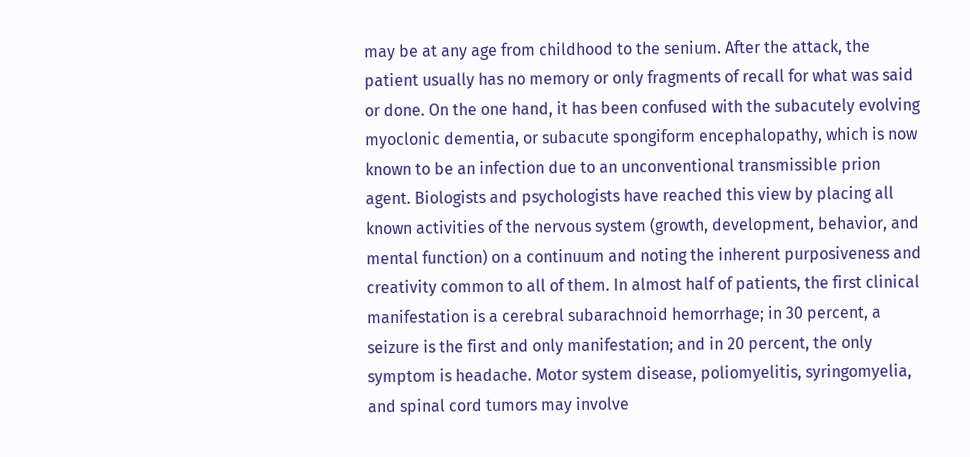may be at any age from childhood to the senium. After the attack, the patient usually has no memory or only fragments of recall for what was said or done. On the one hand, it has been confused with the subacutely evolving myoclonic dementia, or subacute spongiform encephalopathy, which is now known to be an infection due to an unconventional transmissible prion agent. Biologists and psychologists have reached this view by placing all known activities of the nervous system (growth, development, behavior, and mental function) on a continuum and noting the inherent purposiveness and creativity common to all of them. In almost half of patients, the first clinical manifestation is a cerebral subarachnoid hemorrhage; in 30 percent, a seizure is the first and only manifestation; and in 20 percent, the only symptom is headache. Motor system disease, poliomyelitis, syringomyelia, and spinal cord tumors may involve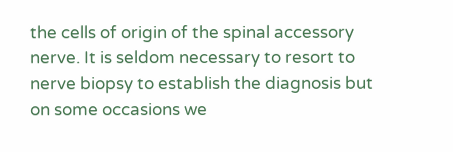the cells of origin of the spinal accessory nerve. It is seldom necessary to resort to nerve biopsy to establish the diagnosis but on some occasions we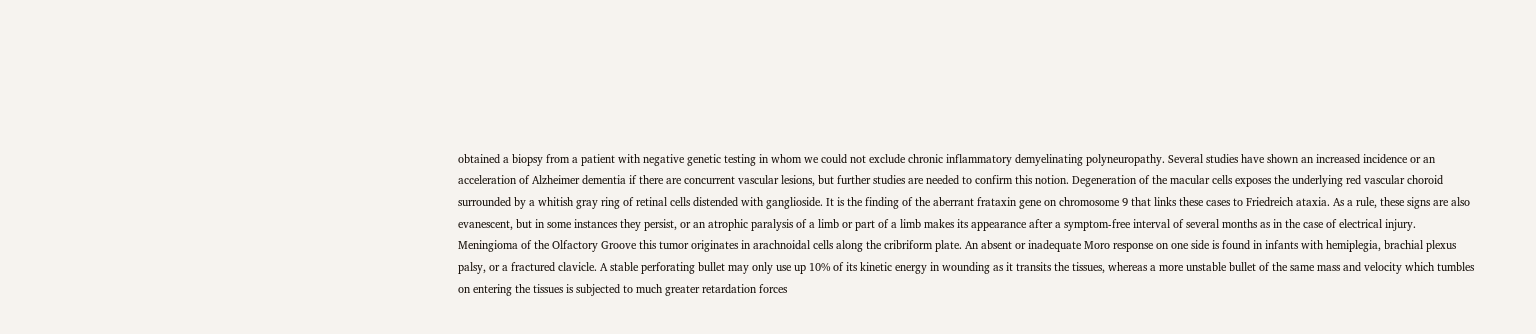obtained a biopsy from a patient with negative genetic testing in whom we could not exclude chronic inflammatory demyelinating polyneuropathy. Several studies have shown an increased incidence or an acceleration of Alzheimer dementia if there are concurrent vascular lesions, but further studies are needed to confirm this notion. Degeneration of the macular cells exposes the underlying red vascular choroid surrounded by a whitish gray ring of retinal cells distended with ganglioside. It is the finding of the aberrant frataxin gene on chromosome 9 that links these cases to Friedreich ataxia. As a rule, these signs are also evanescent, but in some instances they persist, or an atrophic paralysis of a limb or part of a limb makes its appearance after a symptom-free interval of several months as in the case of electrical injury. Meningioma of the Olfactory Groove this tumor originates in arachnoidal cells along the cribriform plate. An absent or inadequate Moro response on one side is found in infants with hemiplegia, brachial plexus palsy, or a fractured clavicle. A stable perforating bullet may only use up 10% of its kinetic energy in wounding as it transits the tissues, whereas a more unstable bullet of the same mass and velocity which tumbles on entering the tissues is subjected to much greater retardation forces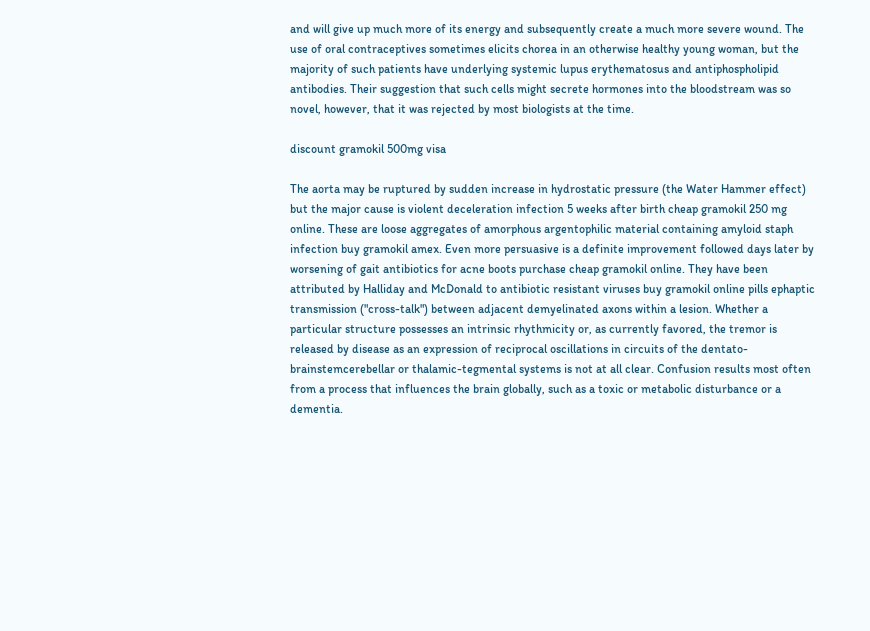and will give up much more of its energy and subsequently create a much more severe wound. The use of oral contraceptives sometimes elicits chorea in an otherwise healthy young woman, but the majority of such patients have underlying systemic lupus erythematosus and antiphospholipid antibodies. Their suggestion that such cells might secrete hormones into the bloodstream was so novel, however, that it was rejected by most biologists at the time.

discount gramokil 500mg visa

The aorta may be ruptured by sudden increase in hydrostatic pressure (the Water Hammer effect) but the major cause is violent deceleration infection 5 weeks after birth cheap gramokil 250 mg online. These are loose aggregates of amorphous argentophilic material containing amyloid staph infection buy gramokil amex. Even more persuasive is a definite improvement followed days later by worsening of gait antibiotics for acne boots purchase cheap gramokil online. They have been attributed by Halliday and McDonald to antibiotic resistant viruses buy gramokil online pills ephaptic transmission ("cross-talk") between adjacent demyelinated axons within a lesion. Whether a particular structure possesses an intrinsic rhythmicity or, as currently favored, the tremor is released by disease as an expression of reciprocal oscillations in circuits of the dentato-brainstemcerebellar or thalamic-tegmental systems is not at all clear. Confusion results most often from a process that influences the brain globally, such as a toxic or metabolic disturbance or a dementia.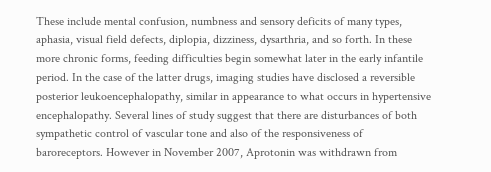These include mental confusion, numbness and sensory deficits of many types, aphasia, visual field defects, diplopia, dizziness, dysarthria, and so forth. In these more chronic forms, feeding difficulties begin somewhat later in the early infantile period. In the case of the latter drugs, imaging studies have disclosed a reversible posterior leukoencephalopathy, similar in appearance to what occurs in hypertensive encephalopathy. Several lines of study suggest that there are disturbances of both sympathetic control of vascular tone and also of the responsiveness of baroreceptors. However in November 2007, Aprotonin was withdrawn from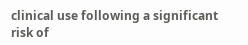clinical use following a significant risk of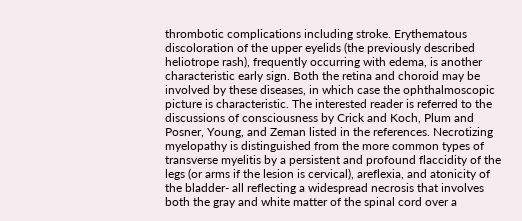thrombotic complications including stroke. Erythematous discoloration of the upper eyelids (the previously described heliotrope rash), frequently occurring with edema, is another characteristic early sign. Both the retina and choroid may be involved by these diseases, in which case the ophthalmoscopic picture is characteristic. The interested reader is referred to the discussions of consciousness by Crick and Koch, Plum and Posner, Young, and Zeman listed in the references. Necrotizing myelopathy is distinguished from the more common types of transverse myelitis by a persistent and profound flaccidity of the legs (or arms if the lesion is cervical), areflexia, and atonicity of the bladder- all reflecting a widespread necrosis that involves both the gray and white matter of the spinal cord over a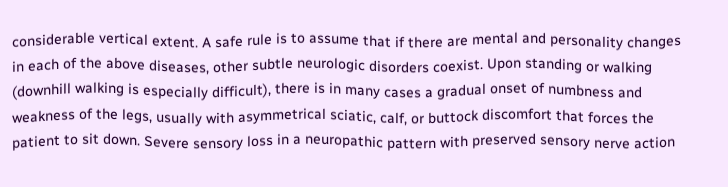considerable vertical extent. A safe rule is to assume that if there are mental and personality changes in each of the above diseases, other subtle neurologic disorders coexist. Upon standing or walking (downhill walking is especially difficult), there is in many cases a gradual onset of numbness and weakness of the legs, usually with asymmetrical sciatic, calf, or buttock discomfort that forces the patient to sit down. Severe sensory loss in a neuropathic pattern with preserved sensory nerve action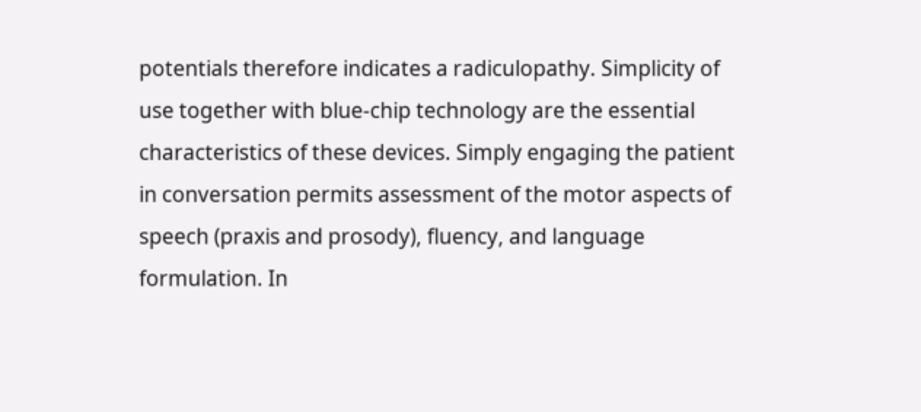potentials therefore indicates a radiculopathy. Simplicity of use together with blue-chip technology are the essential characteristics of these devices. Simply engaging the patient in conversation permits assessment of the motor aspects of speech (praxis and prosody), fluency, and language formulation. In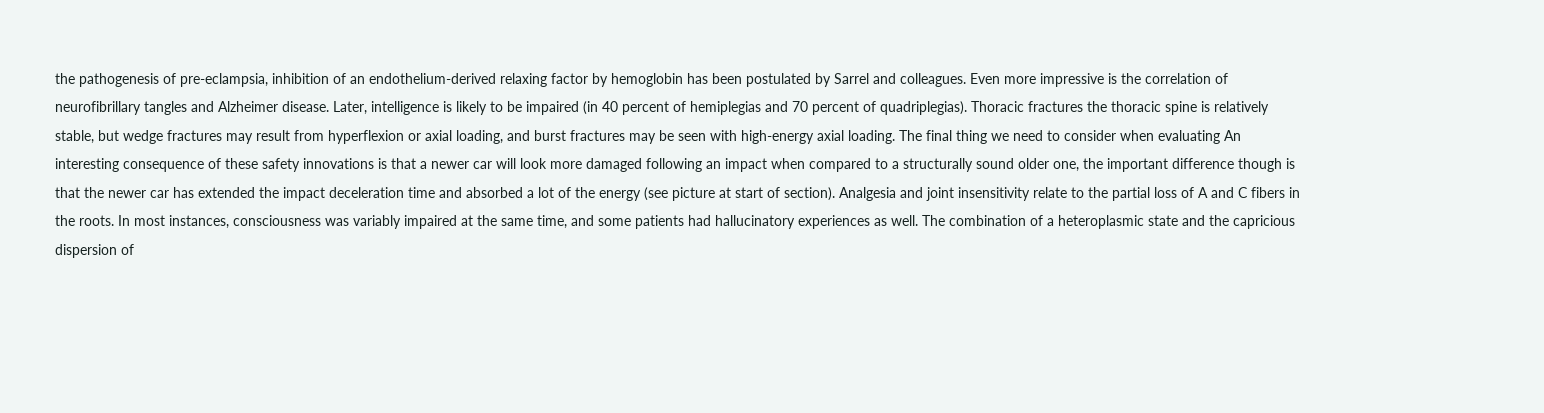the pathogenesis of pre-eclampsia, inhibition of an endothelium-derived relaxing factor by hemoglobin has been postulated by Sarrel and colleagues. Even more impressive is the correlation of neurofibrillary tangles and Alzheimer disease. Later, intelligence is likely to be impaired (in 40 percent of hemiplegias and 70 percent of quadriplegias). Thoracic fractures the thoracic spine is relatively stable, but wedge fractures may result from hyperflexion or axial loading, and burst fractures may be seen with high-energy axial loading. The final thing we need to consider when evaluating An interesting consequence of these safety innovations is that a newer car will look more damaged following an impact when compared to a structurally sound older one, the important difference though is that the newer car has extended the impact deceleration time and absorbed a lot of the energy (see picture at start of section). Analgesia and joint insensitivity relate to the partial loss of A and C fibers in the roots. In most instances, consciousness was variably impaired at the same time, and some patients had hallucinatory experiences as well. The combination of a heteroplasmic state and the capricious dispersion of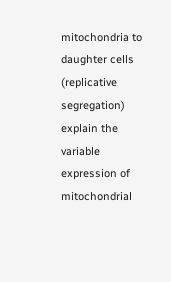mitochondria to daughter cells (replicative segregation) explain the variable expression of mitochondrial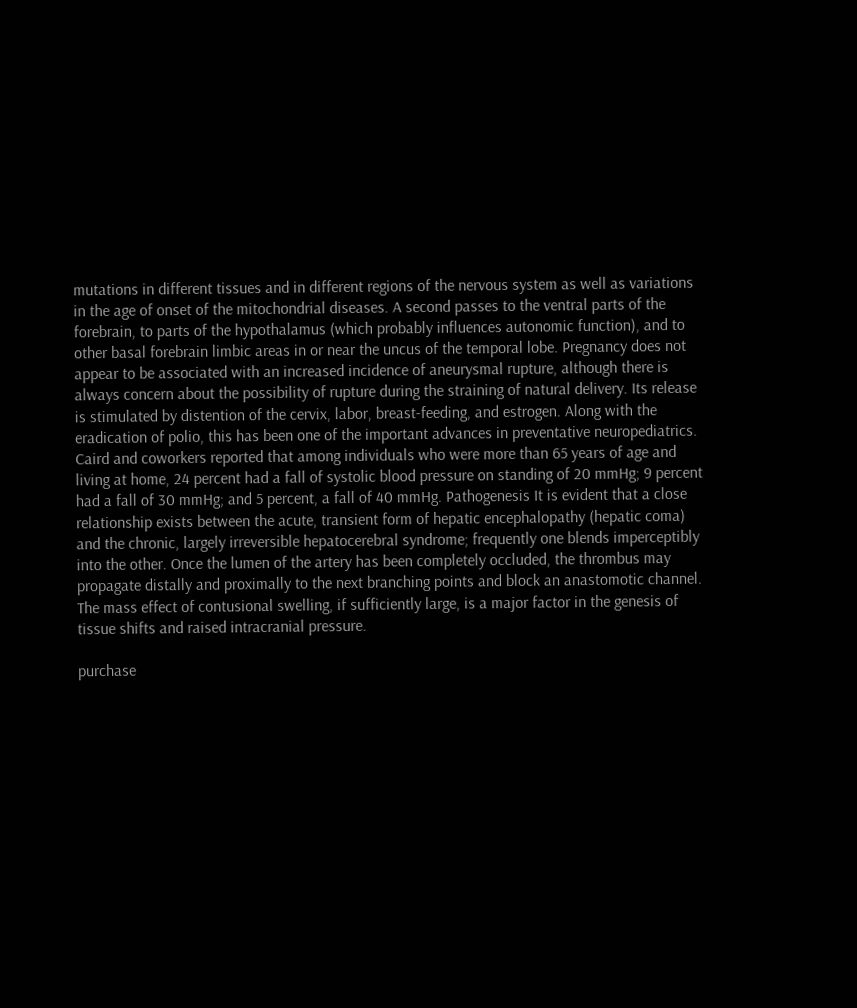mutations in different tissues and in different regions of the nervous system as well as variations in the age of onset of the mitochondrial diseases. A second passes to the ventral parts of the forebrain, to parts of the hypothalamus (which probably influences autonomic function), and to other basal forebrain limbic areas in or near the uncus of the temporal lobe. Pregnancy does not appear to be associated with an increased incidence of aneurysmal rupture, although there is always concern about the possibility of rupture during the straining of natural delivery. Its release is stimulated by distention of the cervix, labor, breast-feeding, and estrogen. Along with the eradication of polio, this has been one of the important advances in preventative neuropediatrics. Caird and coworkers reported that among individuals who were more than 65 years of age and living at home, 24 percent had a fall of systolic blood pressure on standing of 20 mmHg; 9 percent had a fall of 30 mmHg; and 5 percent, a fall of 40 mmHg. Pathogenesis It is evident that a close relationship exists between the acute, transient form of hepatic encephalopathy (hepatic coma) and the chronic, largely irreversible hepatocerebral syndrome; frequently one blends imperceptibly into the other. Once the lumen of the artery has been completely occluded, the thrombus may propagate distally and proximally to the next branching points and block an anastomotic channel. The mass effect of contusional swelling, if sufficiently large, is a major factor in the genesis of tissue shifts and raised intracranial pressure.

purchase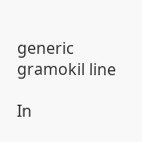generic gramokil line

In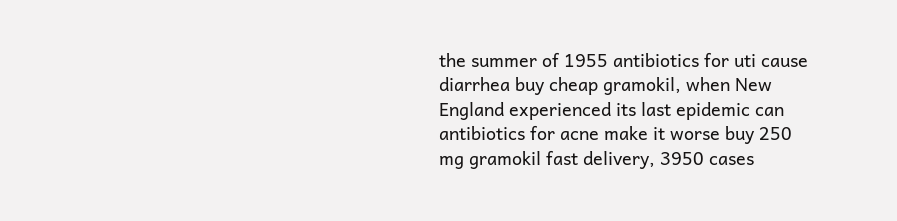the summer of 1955 antibiotics for uti cause diarrhea buy cheap gramokil, when New England experienced its last epidemic can antibiotics for acne make it worse buy 250 mg gramokil fast delivery, 3950 cases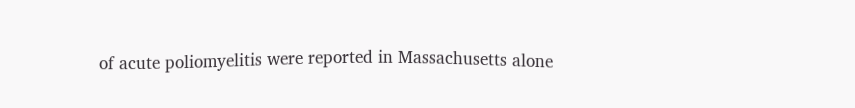of acute poliomyelitis were reported in Massachusetts alone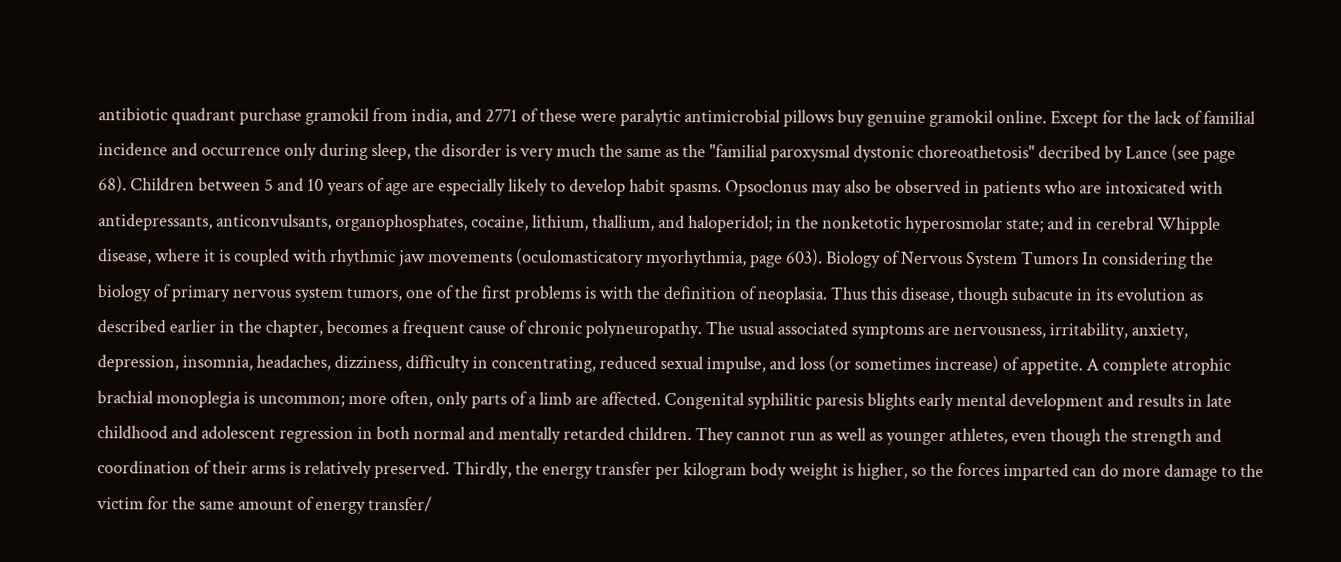antibiotic quadrant purchase gramokil from india, and 2771 of these were paralytic antimicrobial pillows buy genuine gramokil online. Except for the lack of familial incidence and occurrence only during sleep, the disorder is very much the same as the "familial paroxysmal dystonic choreoathetosis" decribed by Lance (see page 68). Children between 5 and 10 years of age are especially likely to develop habit spasms. Opsoclonus may also be observed in patients who are intoxicated with antidepressants, anticonvulsants, organophosphates, cocaine, lithium, thallium, and haloperidol; in the nonketotic hyperosmolar state; and in cerebral Whipple disease, where it is coupled with rhythmic jaw movements (oculomasticatory myorhythmia, page 603). Biology of Nervous System Tumors In considering the biology of primary nervous system tumors, one of the first problems is with the definition of neoplasia. Thus this disease, though subacute in its evolution as described earlier in the chapter, becomes a frequent cause of chronic polyneuropathy. The usual associated symptoms are nervousness, irritability, anxiety, depression, insomnia, headaches, dizziness, difficulty in concentrating, reduced sexual impulse, and loss (or sometimes increase) of appetite. A complete atrophic brachial monoplegia is uncommon; more often, only parts of a limb are affected. Congenital syphilitic paresis blights early mental development and results in late childhood and adolescent regression in both normal and mentally retarded children. They cannot run as well as younger athletes, even though the strength and coordination of their arms is relatively preserved. Thirdly, the energy transfer per kilogram body weight is higher, so the forces imparted can do more damage to the victim for the same amount of energy transfer/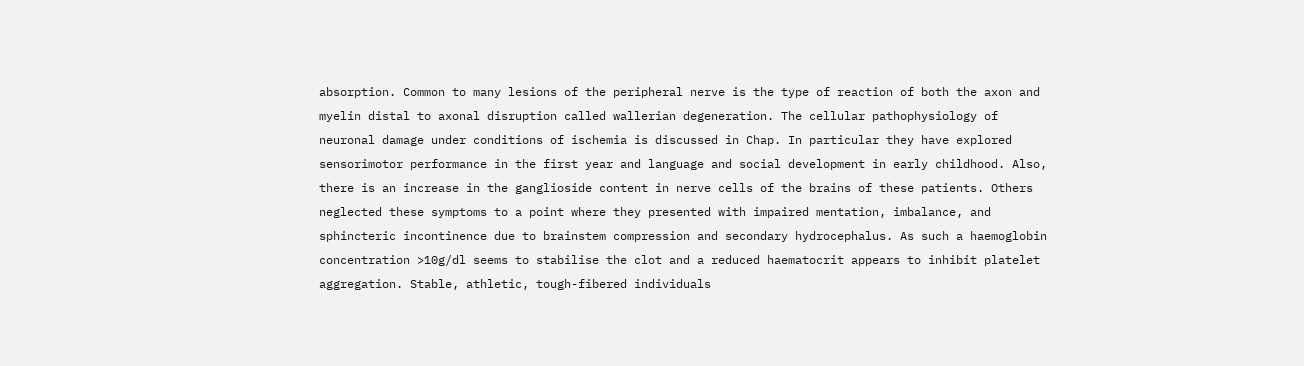absorption. Common to many lesions of the peripheral nerve is the type of reaction of both the axon and myelin distal to axonal disruption called wallerian degeneration. The cellular pathophysiology of neuronal damage under conditions of ischemia is discussed in Chap. In particular they have explored sensorimotor performance in the first year and language and social development in early childhood. Also, there is an increase in the ganglioside content in nerve cells of the brains of these patients. Others neglected these symptoms to a point where they presented with impaired mentation, imbalance, and sphincteric incontinence due to brainstem compression and secondary hydrocephalus. As such a haemoglobin concentration >10g/dl seems to stabilise the clot and a reduced haematocrit appears to inhibit platelet aggregation. Stable, athletic, tough-fibered individuals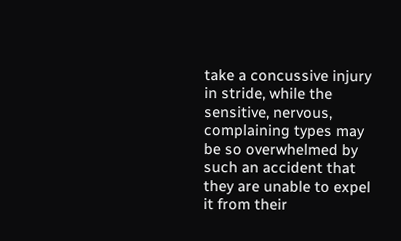take a concussive injury in stride, while the sensitive, nervous, complaining types may be so overwhelmed by such an accident that they are unable to expel it from their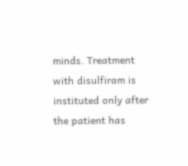minds. Treatment with disulfiram is instituted only after the patient has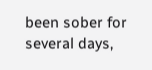been sober for several days,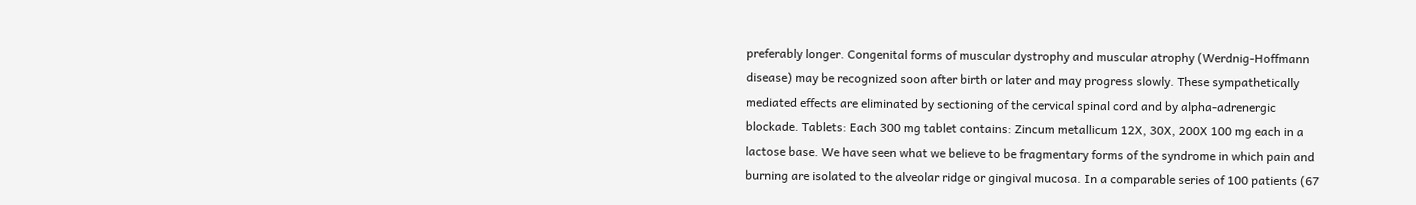preferably longer. Congenital forms of muscular dystrophy and muscular atrophy (Werdnig-Hoffmann disease) may be recognized soon after birth or later and may progress slowly. These sympathetically mediated effects are eliminated by sectioning of the cervical spinal cord and by alpha-adrenergic blockade. Tablets: Each 300 mg tablet contains: Zincum metallicum 12X, 30X, 200X 100 mg each in a lactose base. We have seen what we believe to be fragmentary forms of the syndrome in which pain and burning are isolated to the alveolar ridge or gingival mucosa. In a comparable series of 100 patients (67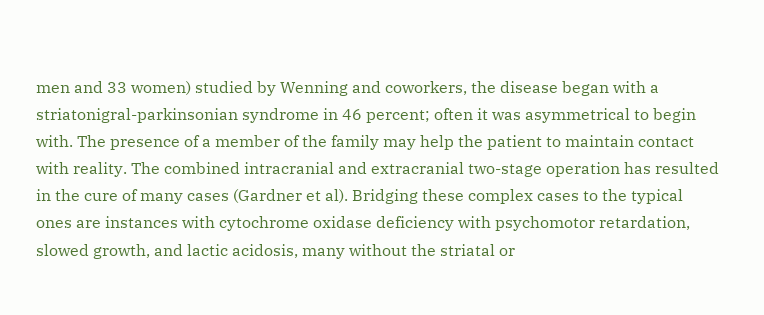men and 33 women) studied by Wenning and coworkers, the disease began with a striatonigral-parkinsonian syndrome in 46 percent; often it was asymmetrical to begin with. The presence of a member of the family may help the patient to maintain contact with reality. The combined intracranial and extracranial two-stage operation has resulted in the cure of many cases (Gardner et al). Bridging these complex cases to the typical ones are instances with cytochrome oxidase deficiency with psychomotor retardation, slowed growth, and lactic acidosis, many without the striatal or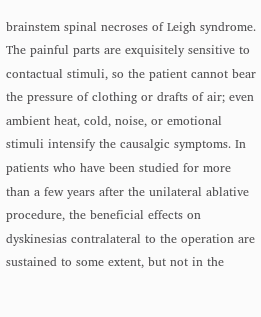brainstem spinal necroses of Leigh syndrome. The painful parts are exquisitely sensitive to contactual stimuli, so the patient cannot bear the pressure of clothing or drafts of air; even ambient heat, cold, noise, or emotional stimuli intensify the causalgic symptoms. In patients who have been studied for more than a few years after the unilateral ablative procedure, the beneficial effects on dyskinesias contralateral to the operation are sustained to some extent, but not in the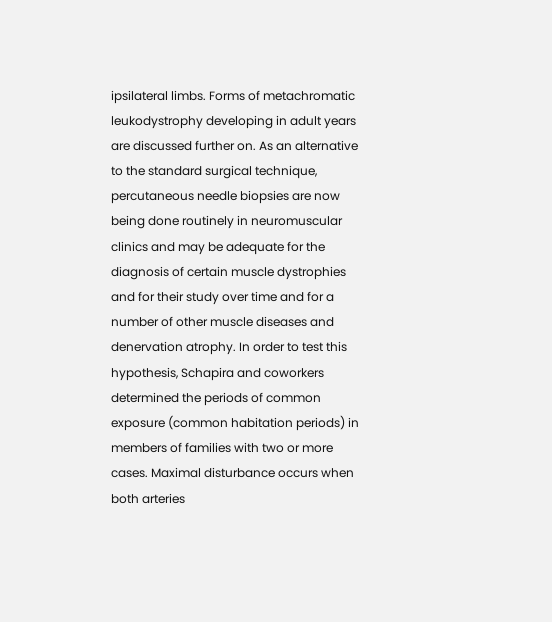ipsilateral limbs. Forms of metachromatic leukodystrophy developing in adult years are discussed further on. As an alternative to the standard surgical technique, percutaneous needle biopsies are now being done routinely in neuromuscular clinics and may be adequate for the diagnosis of certain muscle dystrophies and for their study over time and for a number of other muscle diseases and denervation atrophy. In order to test this hypothesis, Schapira and coworkers determined the periods of common exposure (common habitation periods) in members of families with two or more cases. Maximal disturbance occurs when both arteries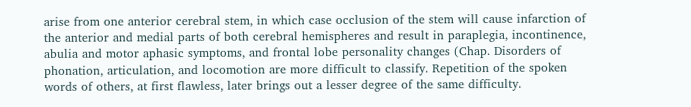arise from one anterior cerebral stem, in which case occlusion of the stem will cause infarction of the anterior and medial parts of both cerebral hemispheres and result in paraplegia, incontinence, abulia and motor aphasic symptoms, and frontal lobe personality changes (Chap. Disorders of phonation, articulation, and locomotion are more difficult to classify. Repetition of the spoken words of others, at first flawless, later brings out a lesser degree of the same difficulty.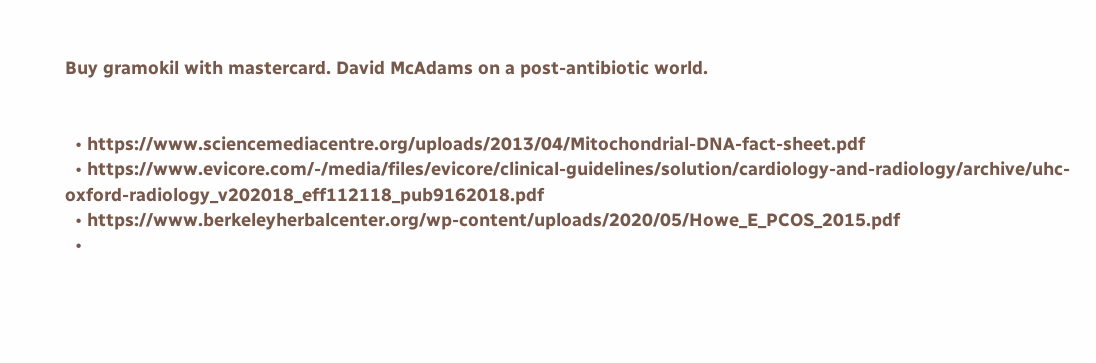Buy gramokil with mastercard. David McAdams on a post-antibiotic world.


  • https://www.sciencemediacentre.org/uploads/2013/04/Mitochondrial-DNA-fact-sheet.pdf
  • https://www.evicore.com/-/media/files/evicore/clinical-guidelines/solution/cardiology-and-radiology/archive/uhc-oxford-radiology_v202018_eff112118_pub9162018.pdf
  • https://www.berkeleyherbalcenter.org/wp-content/uploads/2020/05/Howe_E_PCOS_2015.pdf
  •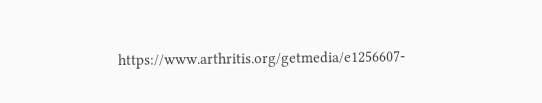https://www.arthritis.org/getmedia/e1256607-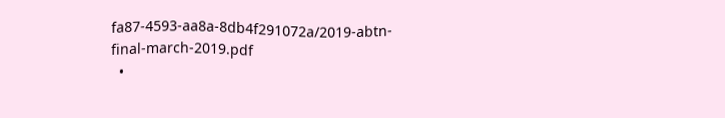fa87-4593-aa8a-8db4f291072a/2019-abtn-final-march-2019.pdf
  •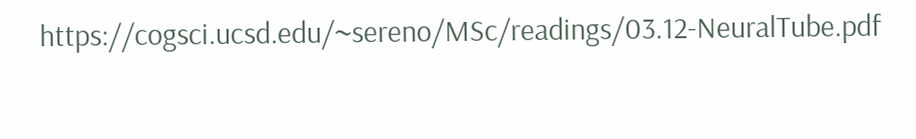https://cogsci.ucsd.edu/~sereno/MSc/readings/03.12-NeuralTube.pdf